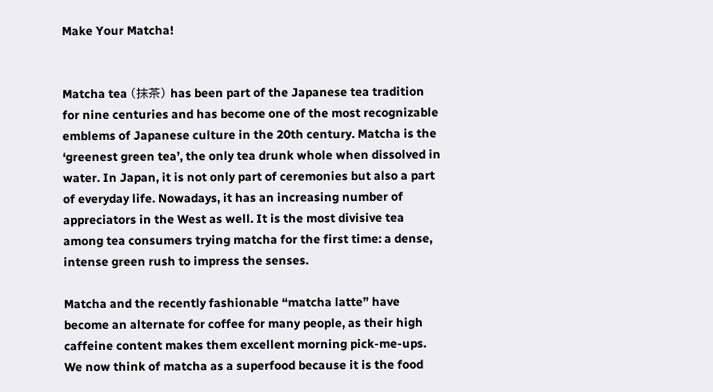Make Your Matcha!


Matcha tea (抹茶) has been part of the Japanese tea tradition for nine centuries and has become one of the most recognizable emblems of Japanese culture in the 20th century. Matcha is the ‘greenest green tea’, the only tea drunk whole when dissolved in water. In Japan, it is not only part of ceremonies but also a part of everyday life. Nowadays, it has an increasing number of appreciators in the West as well. It is the most divisive tea among tea consumers trying matcha for the first time: a dense, intense green rush to impress the senses.

Matcha and the recently fashionable “matcha latte” have become an alternate for coffee for many people, as their high caffeine content makes them excellent morning pick-me-ups. We now think of matcha as a superfood because it is the food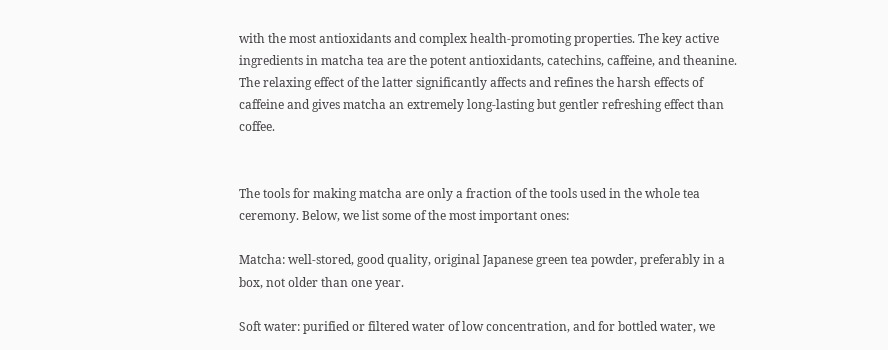with the most antioxidants and complex health-promoting properties. The key active ingredients in matcha tea are the potent antioxidants, catechins, caffeine, and theanine. The relaxing effect of the latter significantly affects and refines the harsh effects of caffeine and gives matcha an extremely long-lasting but gentler refreshing effect than coffee.


The tools for making matcha are only a fraction of the tools used in the whole tea ceremony. Below, we list some of the most important ones:

Matcha: well-stored, good quality, original Japanese green tea powder, preferably in a box, not older than one year.

Soft water: purified or filtered water of low concentration, and for bottled water, we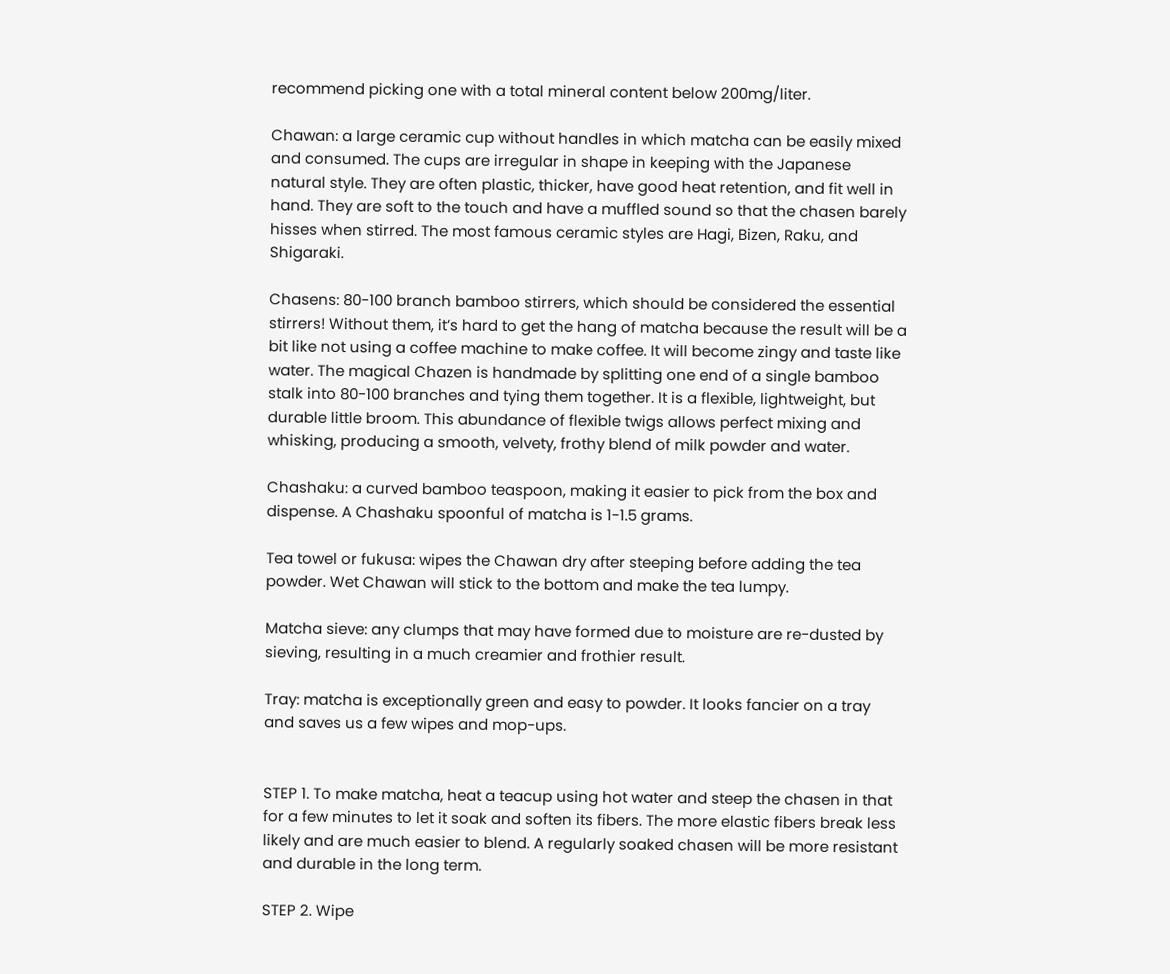recommend picking one with a total mineral content below 200mg/liter.

Chawan: a large ceramic cup without handles in which matcha can be easily mixed and consumed. The cups are irregular in shape in keeping with the Japanese natural style. They are often plastic, thicker, have good heat retention, and fit well in hand. They are soft to the touch and have a muffled sound so that the chasen barely hisses when stirred. The most famous ceramic styles are Hagi, Bizen, Raku, and Shigaraki.

Chasens: 80-100 branch bamboo stirrers, which should be considered the essential stirrers! Without them, it’s hard to get the hang of matcha because the result will be a bit like not using a coffee machine to make coffee. It will become zingy and taste like water. The magical Chazen is handmade by splitting one end of a single bamboo stalk into 80-100 branches and tying them together. It is a flexible, lightweight, but durable little broom. This abundance of flexible twigs allows perfect mixing and whisking, producing a smooth, velvety, frothy blend of milk powder and water.

Chashaku: a curved bamboo teaspoon, making it easier to pick from the box and dispense. A Chashaku spoonful of matcha is 1-1.5 grams.

Tea towel or fukusa: wipes the Chawan dry after steeping before adding the tea powder. Wet Chawan will stick to the bottom and make the tea lumpy.

Matcha sieve: any clumps that may have formed due to moisture are re-dusted by sieving, resulting in a much creamier and frothier result.

Tray: matcha is exceptionally green and easy to powder. It looks fancier on a tray and saves us a few wipes and mop-ups.


STEP 1. To make matcha, heat a teacup using hot water and steep the chasen in that for a few minutes to let it soak and soften its fibers. The more elastic fibers break less likely and are much easier to blend. A regularly soaked chasen will be more resistant and durable in the long term.

STEP 2. Wipe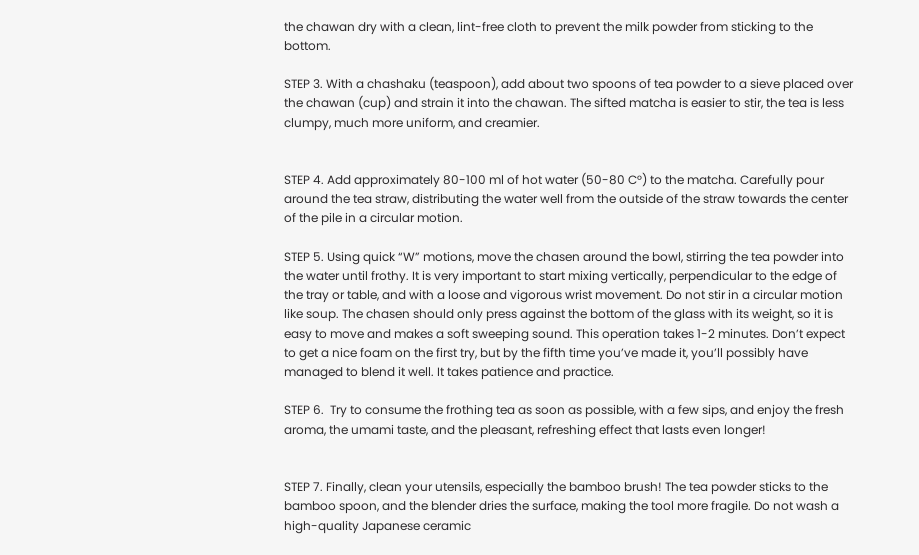the chawan dry with a clean, lint-free cloth to prevent the milk powder from sticking to the bottom.

STEP 3. With a chashaku (teaspoon), add about two spoons of tea powder to a sieve placed over the chawan (cup) and strain it into the chawan. The sifted matcha is easier to stir, the tea is less clumpy, much more uniform, and creamier.


STEP 4. Add approximately 80-100 ml of hot water (50-80 C°) to the matcha. Carefully pour around the tea straw, distributing the water well from the outside of the straw towards the center of the pile in a circular motion.

STEP 5. Using quick “W” motions, move the chasen around the bowl, stirring the tea powder into the water until frothy. It is very important to start mixing vertically, perpendicular to the edge of the tray or table, and with a loose and vigorous wrist movement. Do not stir in a circular motion like soup. The chasen should only press against the bottom of the glass with its weight, so it is easy to move and makes a soft sweeping sound. This operation takes 1-2 minutes. Don’t expect to get a nice foam on the first try, but by the fifth time you’ve made it, you’ll possibly have managed to blend it well. It takes patience and practice.

STEP 6.  Try to consume the frothing tea as soon as possible, with a few sips, and enjoy the fresh aroma, the umami taste, and the pleasant, refreshing effect that lasts even longer!


STEP 7. Finally, clean your utensils, especially the bamboo brush! The tea powder sticks to the bamboo spoon, and the blender dries the surface, making the tool more fragile. Do not wash a high-quality Japanese ceramic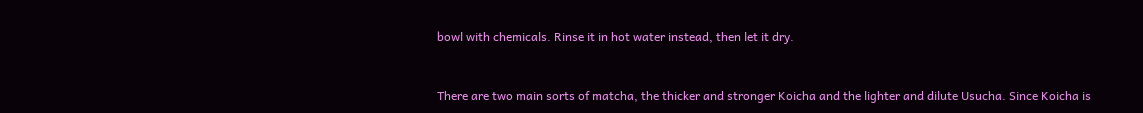bowl with chemicals. Rinse it in hot water instead, then let it dry.


There are two main sorts of matcha, the thicker and stronger Koicha and the lighter and dilute Usucha. Since Koicha is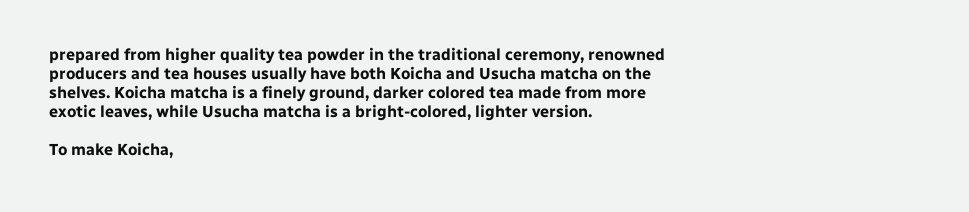prepared from higher quality tea powder in the traditional ceremony, renowned producers and tea houses usually have both Koicha and Usucha matcha on the shelves. Koicha matcha is a finely ground, darker colored tea made from more exotic leaves, while Usucha matcha is a bright-colored, lighter version.

To make Koicha,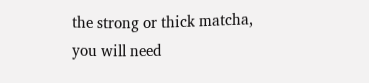the strong or thick matcha, you will need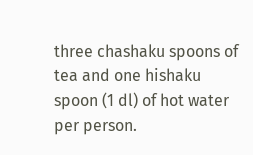three chashaku spoons of tea and one hishaku spoon (1 dl) of hot water per person.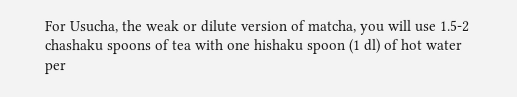For Usucha, the weak or dilute version of matcha, you will use 1.5-2 chashaku spoons of tea with one hishaku spoon (1 dl) of hot water per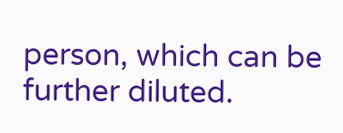person, which can be further diluted.